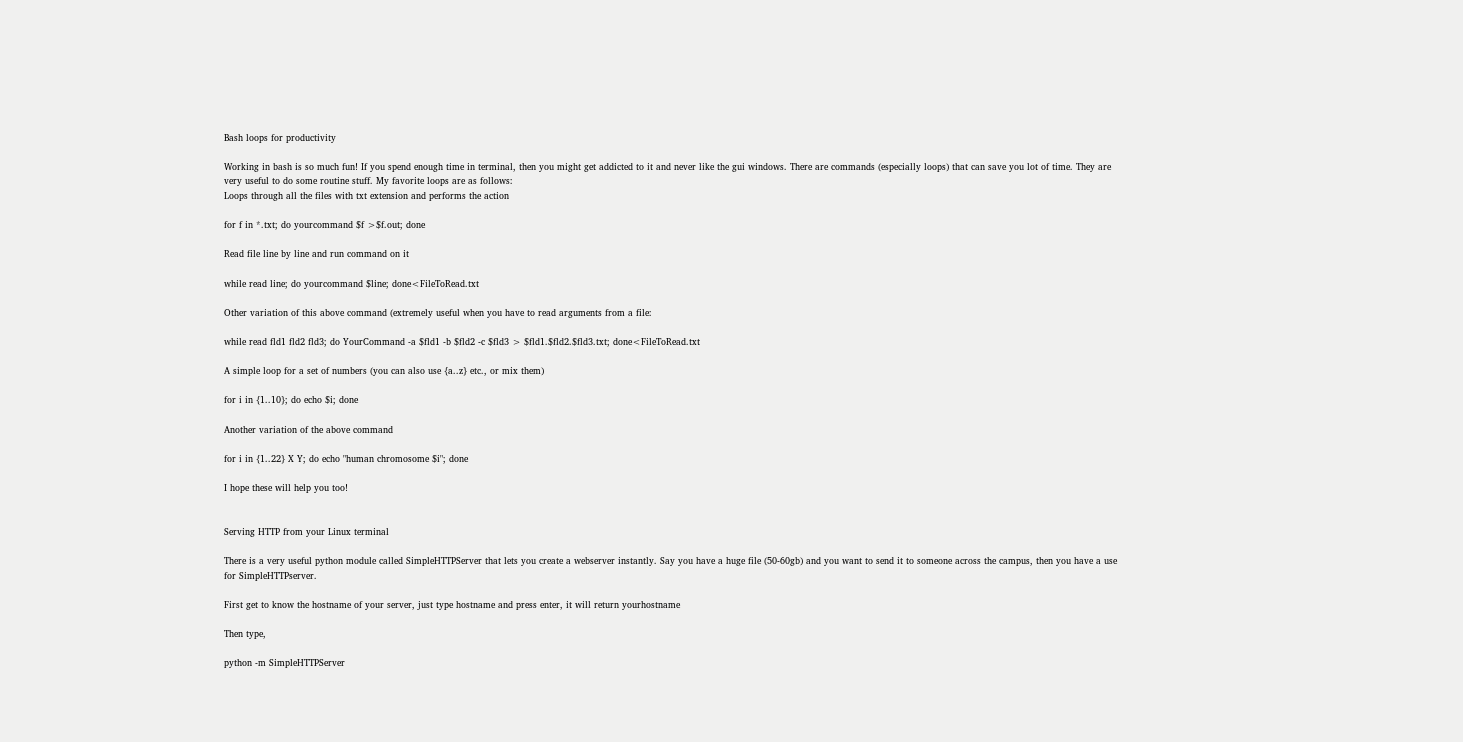Bash loops for productivity

Working in bash is so much fun! If you spend enough time in terminal, then you might get addicted to it and never like the gui windows. There are commands (especially loops) that can save you lot of time. They are very useful to do some routine stuff. My favorite loops are as follows:
Loops through all the files with txt extension and performs the action

for f in *.txt; do yourcommand $f >$f.out; done

Read file line by line and run command on it

while read line; do yourcommand $line; done<FileToRead.txt

Other variation of this above command (extremely useful when you have to read arguments from a file:

while read fld1 fld2 fld3; do YourCommand -a $fld1 -b $fld2 -c $fld3 > $fld1.$fld2.$fld3.txt; done<FileToRead.txt

A simple loop for a set of numbers (you can also use {a..z} etc., or mix them)

for i in {1..10}; do echo $i; done

Another variation of the above command

for i in {1..22} X Y; do echo "human chromosome $i"; done

I hope these will help you too!


Serving HTTP from your Linux terminal

There is a very useful python module called SimpleHTTPServer that lets you create a webserver instantly. Say you have a huge file (50-60gb) and you want to send it to someone across the campus, then you have a use for SimpleHTTPserver.

First get to know the hostname of your server, just type hostname and press enter, it will return yourhostname

Then type,

python -m SimpleHTTPServer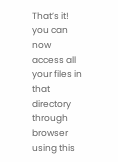That’s it! you can now access all your files in that directory through browser using this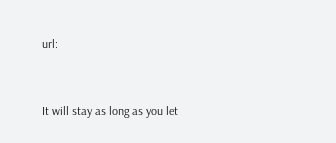url:


It will stay as long as you let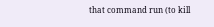that command run (to kill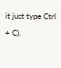it just type Ctrl + C).